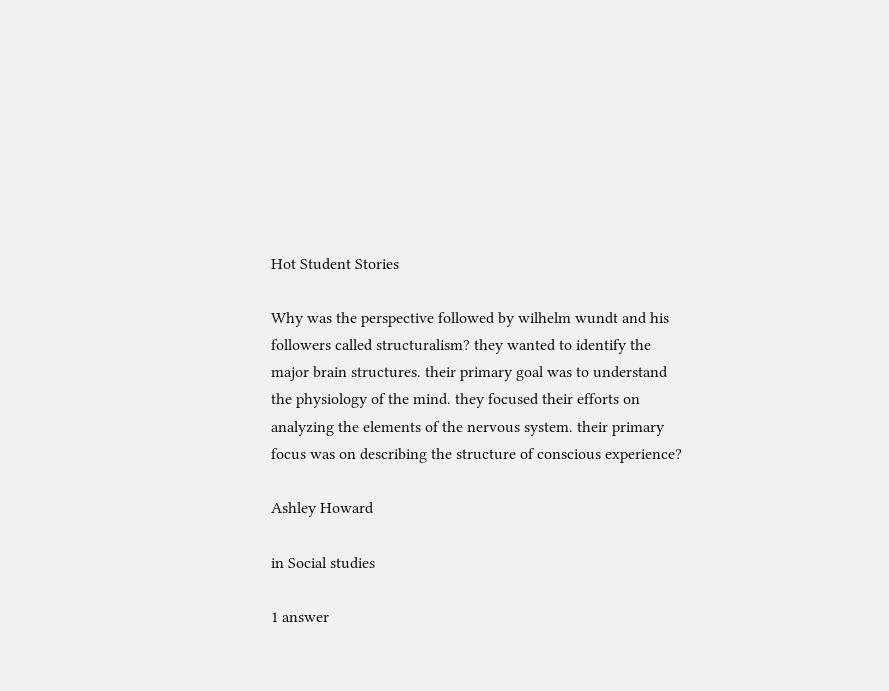Hot Student Stories

Why was the perspective followed by wilhelm wundt and his followers called structuralism? they wanted to identify the major brain structures. their primary goal was to understand the physiology of the mind. they focused their efforts on analyzing the elements of the nervous system. their primary focus was on describing the structure of conscious experience?

Ashley Howard

in Social studies

1 answer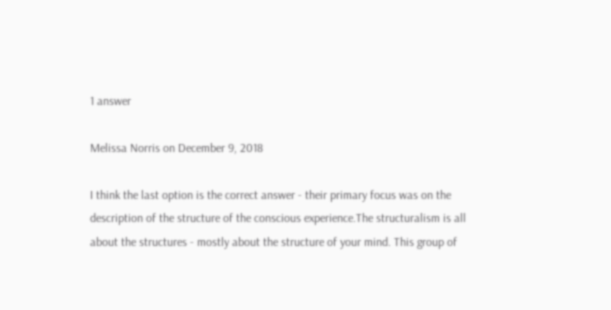1 answer

Melissa Norris on December 9, 2018

I think the last option is the correct answer - their primary focus was on the description of the structure of the conscious experience.The structuralism is all about the structures - mostly about the structure of your mind. This group of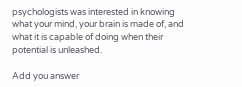psychologists was interested in knowing what your mind, your brain is made of, and what it is capable of doing when their potential is unleashed.

Add you answer